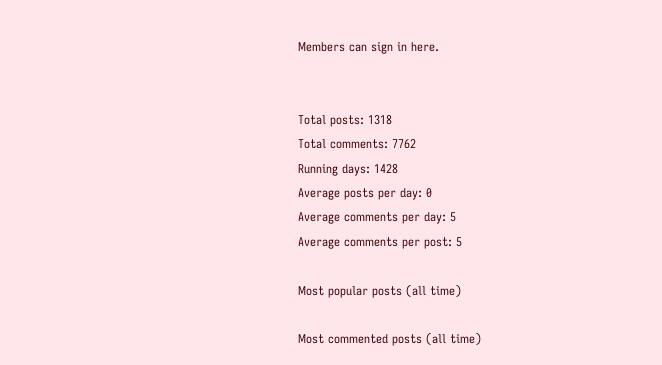Members can sign in here.


Total posts: 1318
Total comments: 7762
Running days: 1428
Average posts per day: 0
Average comments per day: 5
Average comments per post: 5

Most popular posts (all time)

Most commented posts (all time)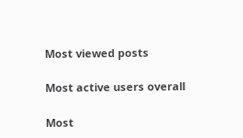Most viewed posts

Most active users overall

Most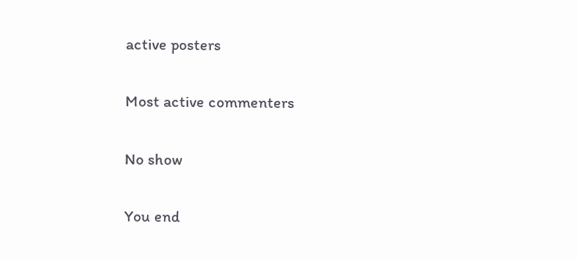active posters

Most active commenters

No show

You end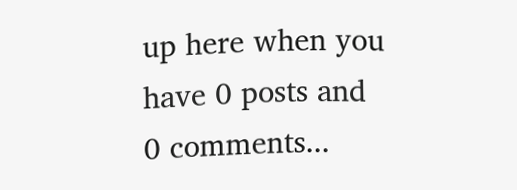up here when you have 0 posts and 0 comments...